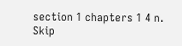section 1 chapters 1 4 n.
Skip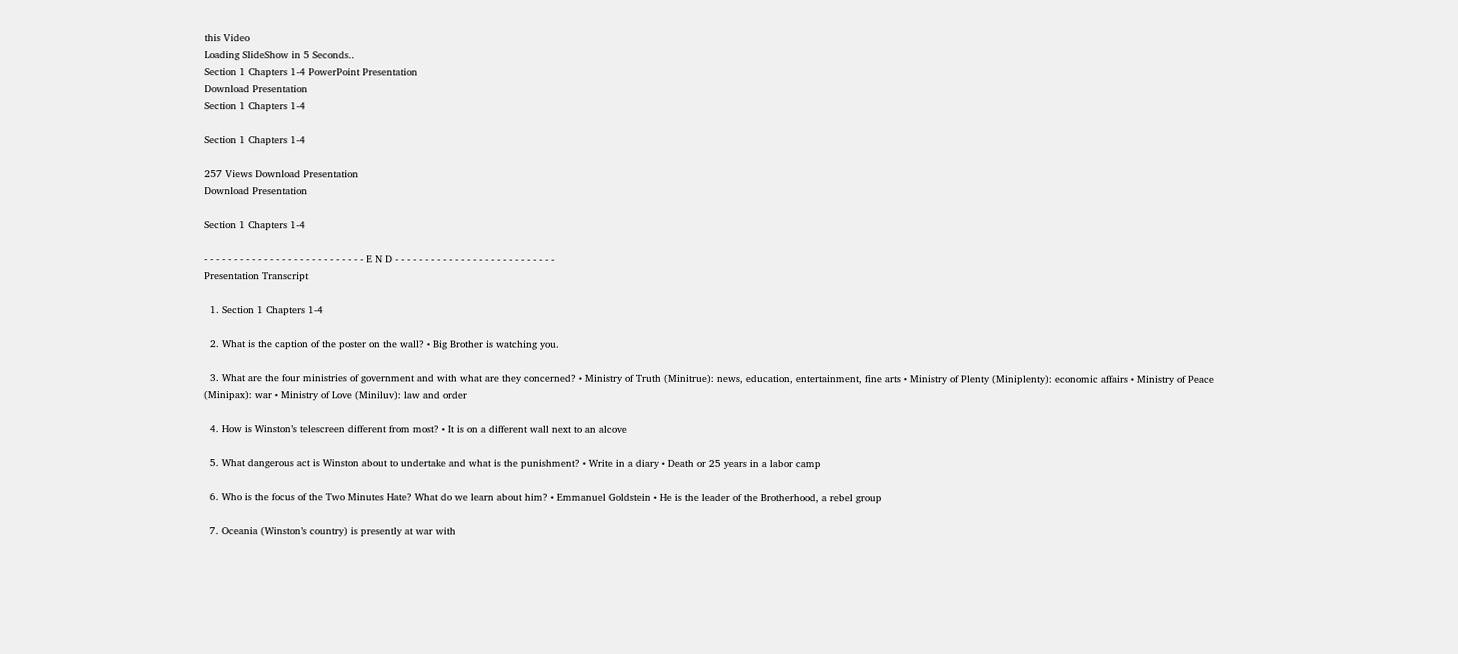this Video
Loading SlideShow in 5 Seconds..
Section 1 Chapters 1-4 PowerPoint Presentation
Download Presentation
Section 1 Chapters 1-4

Section 1 Chapters 1-4

257 Views Download Presentation
Download Presentation

Section 1 Chapters 1-4

- - - - - - - - - - - - - - - - - - - - - - - - - - - E N D - - - - - - - - - - - - - - - - - - - - - - - - - - -
Presentation Transcript

  1. Section 1 Chapters 1-4

  2. What is the caption of the poster on the wall? • Big Brother is watching you.

  3. What are the four ministries of government and with what are they concerned? • Ministry of Truth (Minitrue): news, education, entertainment, fine arts • Ministry of Plenty (Miniplenty): economic affairs • Ministry of Peace (Minipax): war • Ministry of Love (Miniluv): law and order

  4. How is Winston’s telescreen different from most? • It is on a different wall next to an alcove

  5. What dangerous act is Winston about to undertake and what is the punishment? • Write in a diary • Death or 25 years in a labor camp

  6. Who is the focus of the Two Minutes Hate? What do we learn about him? • Emmanuel Goldstein • He is the leader of the Brotherhood, a rebel group

  7. Oceania (Winston’s country) is presently at war with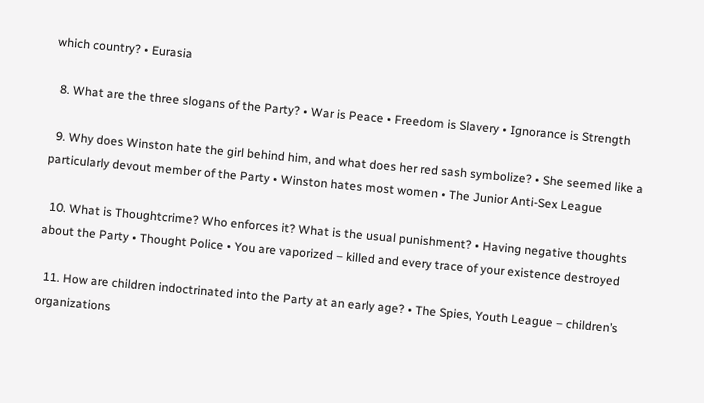which country? • Eurasia

  8. What are the three slogans of the Party? • War is Peace • Freedom is Slavery • Ignorance is Strength

  9. Why does Winston hate the girl behind him, and what does her red sash symbolize? • She seemed like a particularly devout member of the Party • Winston hates most women • The Junior Anti-Sex League

  10. What is Thoughtcrime? Who enforces it? What is the usual punishment? • Having negative thoughts about the Party • Thought Police • You are vaporized – killed and every trace of your existence destroyed

  11. How are children indoctrinated into the Party at an early age? • The Spies, Youth League – children’s organizations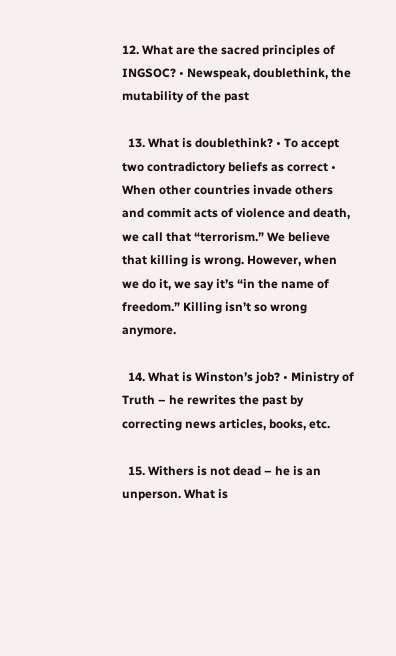12. What are the sacred principles of INGSOC? • Newspeak, doublethink, the mutability of the past

  13. What is doublethink? • To accept two contradictory beliefs as correct • When other countries invade others and commit acts of violence and death, we call that “terrorism.” We believe that killing is wrong. However, when we do it, we say it’s “in the name of freedom.” Killing isn’t so wrong anymore.

  14. What is Winston’s job? • Ministry of Truth – he rewrites the past by correcting news articles, books, etc.

  15. Withers is not dead – he is an unperson. What is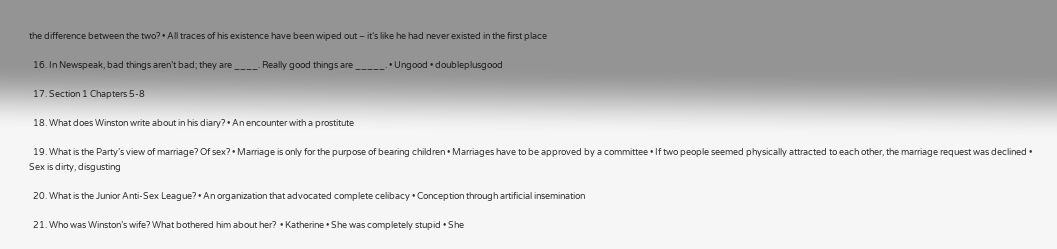the difference between the two? • All traces of his existence have been wiped out – it’s like he had never existed in the first place

  16. In Newspeak, bad things aren’t bad; they are ____. Really good things are _____. • Ungood • doubleplusgood

  17. Section 1 Chapters 5-8

  18. What does Winston write about in his diary? • An encounter with a prostitute

  19. What is the Party’s view of marriage? Of sex? • Marriage is only for the purpose of bearing children • Marriages have to be approved by a committee • If two people seemed physically attracted to each other, the marriage request was declined • Sex is dirty, disgusting

  20. What is the Junior Anti-Sex League? • An organization that advocated complete celibacy • Conception through artificial insemination

  21. Who was Winston’s wife? What bothered him about her?  • Katherine • She was completely stupid • She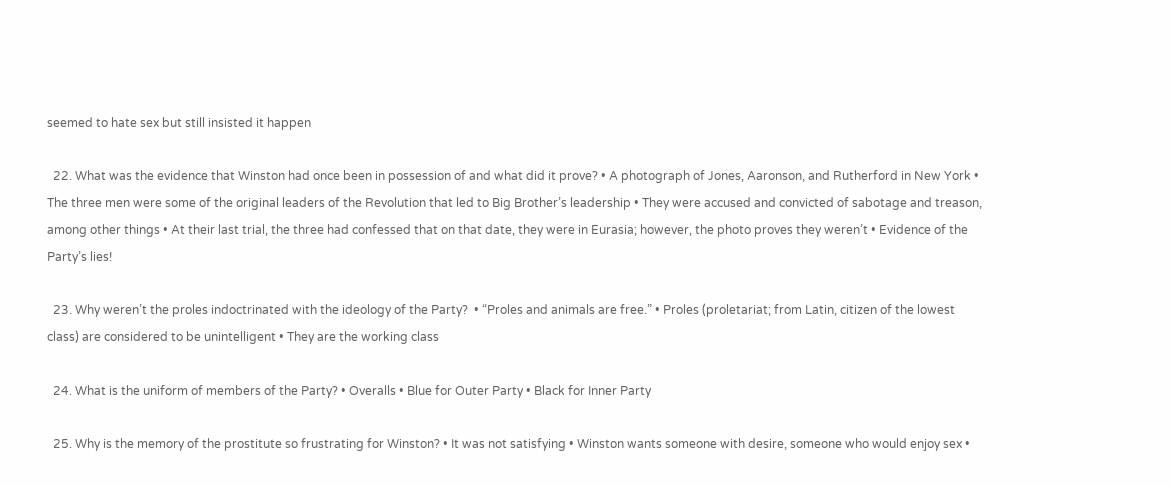seemed to hate sex but still insisted it happen

  22. What was the evidence that Winston had once been in possession of and what did it prove? • A photograph of Jones, Aaronson, and Rutherford in New York • The three men were some of the original leaders of the Revolution that led to Big Brother’s leadership • They were accused and convicted of sabotage and treason, among other things • At their last trial, the three had confessed that on that date, they were in Eurasia; however, the photo proves they weren’t • Evidence of the Party’s lies!

  23. Why weren’t the proles indoctrinated with the ideology of the Party?  • “Proles and animals are free.” • Proles (proletariat; from Latin, citizen of the lowest class) are considered to be unintelligent • They are the working class

  24. What is the uniform of members of the Party? • Overalls • Blue for Outer Party • Black for Inner Party

  25. Why is the memory of the prostitute so frustrating for Winston? • It was not satisfying • Winston wants someone with desire, someone who would enjoy sex •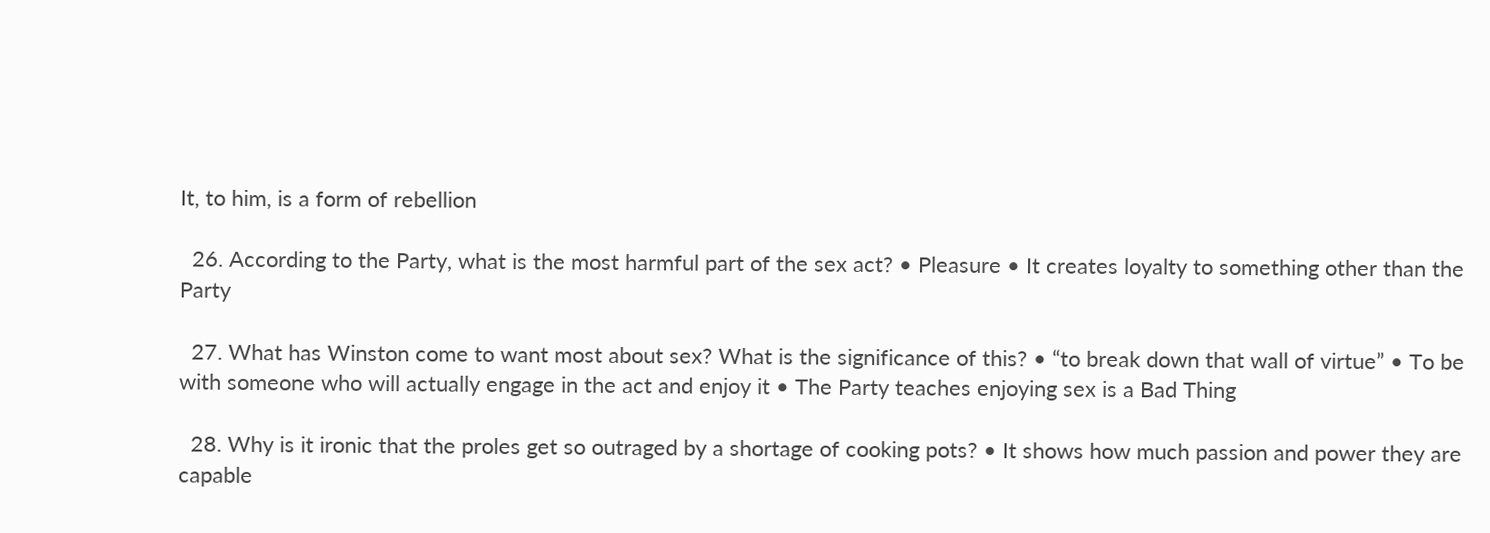It, to him, is a form of rebellion

  26. According to the Party, what is the most harmful part of the sex act? • Pleasure • It creates loyalty to something other than the Party

  27. What has Winston come to want most about sex? What is the significance of this? • “to break down that wall of virtue” • To be with someone who will actually engage in the act and enjoy it • The Party teaches enjoying sex is a Bad Thing

  28. Why is it ironic that the proles get so outraged by a shortage of cooking pots? • It shows how much passion and power they are capable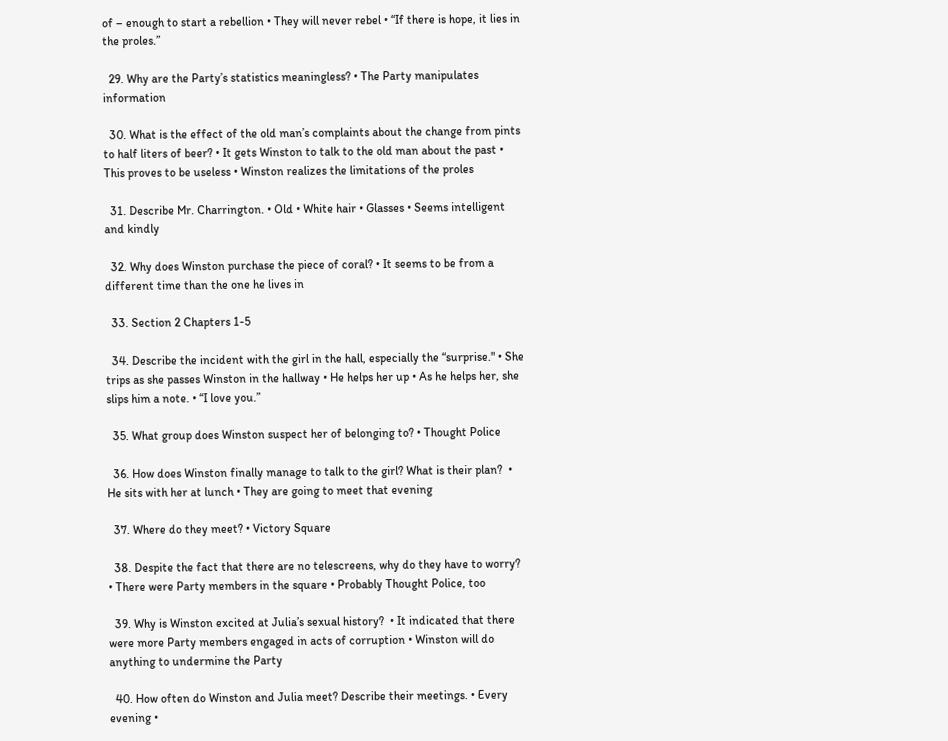of – enough to start a rebellion • They will never rebel • “If there is hope, it lies in the proles.”

  29. Why are the Partyʼs statistics meaningless? • The Party manipulates information

  30. What is the effect of the old manʼs complaints about the change from pints to half liters of beer? • It gets Winston to talk to the old man about the past • This proves to be useless • Winston realizes the limitations of the proles

  31. Describe Mr. Charrington. • Old • White hair • Glasses • Seems intelligent and kindly

  32. Why does Winston purchase the piece of coral? • It seems to be from a different time than the one he lives in

  33. Section 2 Chapters 1-5

  34. Describe the incident with the girl in the hall, especially the “surprise." • She trips as she passes Winston in the hallway • He helps her up • As he helps her, she slips him a note. • “I love you.”

  35. What group does Winston suspect her of belonging to? • Thought Police

  36. How does Winston finally manage to talk to the girl? What is their plan?  • He sits with her at lunch • They are going to meet that evening

  37. Where do they meet? • Victory Square

  38. Despite the fact that there are no telescreens, why do they have to worry? • There were Party members in the square • Probably Thought Police, too

  39. Why is Winston excited at Julia’s sexual history?  • It indicated that there were more Party members engaged in acts of corruption • Winston will do anything to undermine the Party

  40. How often do Winston and Julia meet? Describe their meetings. • Every evening •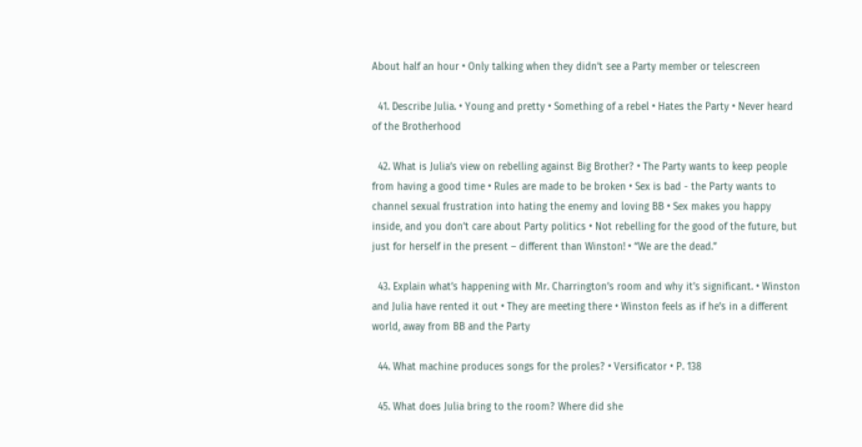About half an hour • Only talking when they didn’t see a Party member or telescreen

  41. Describe Julia. • Young and pretty • Something of a rebel • Hates the Party • Never heard of the Brotherhood

  42. What is Julia’s view on rebelling against Big Brother? • The Party wants to keep people from having a good time • Rules are made to be broken • Sex is bad - the Party wants to channel sexual frustration into hating the enemy and loving BB • Sex makes you happy inside, and you don’t care about Party politics • Not rebelling for the good of the future, but just for herself in the present – different than Winston! • “We are the dead.”

  43. Explain what’s happening with Mr. Charrington’s room and why it’s significant. • Winston and Julia have rented it out • They are meeting there • Winston feels as if he’s in a different world, away from BB and the Party

  44. What machine produces songs for the proles? • Versificator • P. 138

  45. What does Julia bring to the room? Where did she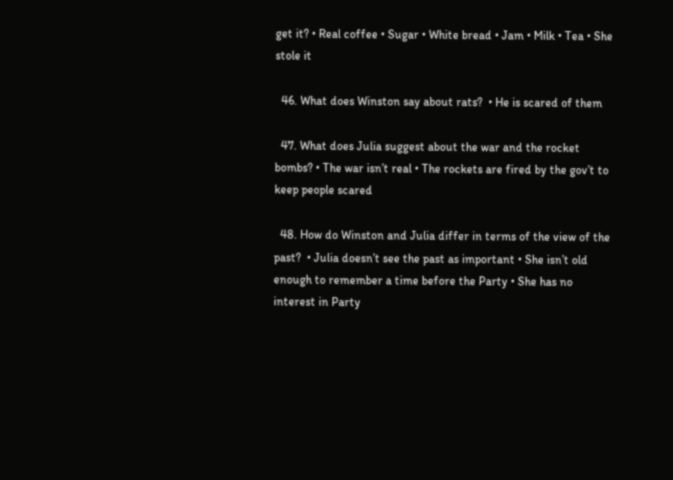get it? • Real coffee • Sugar • White bread • Jam • Milk • Tea • She stole it

  46. What does Winston say about rats?  • He is scared of them

  47. What does Julia suggest about the war and the rocket bombs? • The war isn’t real • The rockets are fired by the gov’t to keep people scared

  48. How do Winston and Julia differ in terms of the view of the past?  • Julia doesn’t see the past as important • She isn’t old enough to remember a time before the Party • She has no interest in Party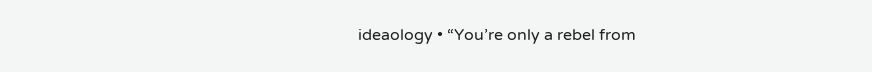ideaology • “You’re only a rebel from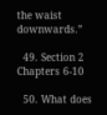the waist downwards.”

  49. Section 2 Chapters 6-10

  50. What does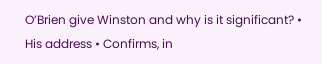O’Brien give Winston and why is it significant? • His address • Confirms, in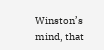Winston’s mind, that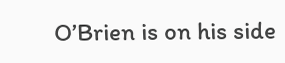O’Brien is on his side